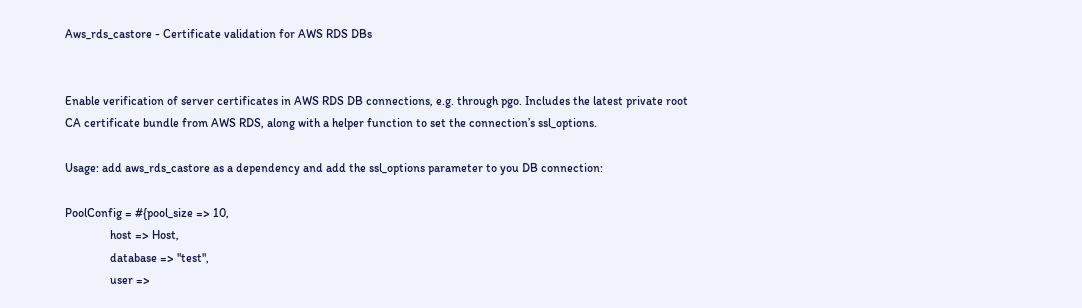Aws_rds_castore - Certificate validation for AWS RDS DBs


Enable verification of server certificates in AWS RDS DB connections, e.g. through pgo. Includes the latest private root CA certificate bundle from AWS RDS, along with a helper function to set the connection’s ssl_options.

Usage: add aws_rds_castore as a dependency and add the ssl_options parameter to you DB connection:

PoolConfig = #{pool_size => 10,
               host => Host,
               database => "test",
               user =>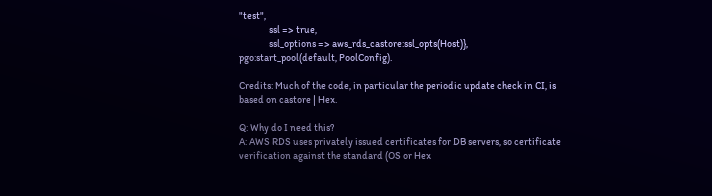"test",
               ssl => true,
               ssl_options => aws_rds_castore:ssl_opts(Host)},
pgo:start_pool(default, PoolConfig).

Credits: Much of the code, in particular the periodic update check in CI, is based on castore | Hex.

Q: Why do I need this?
A: AWS RDS uses privately issued certificates for DB servers, so certificate verification against the standard (OS or Hex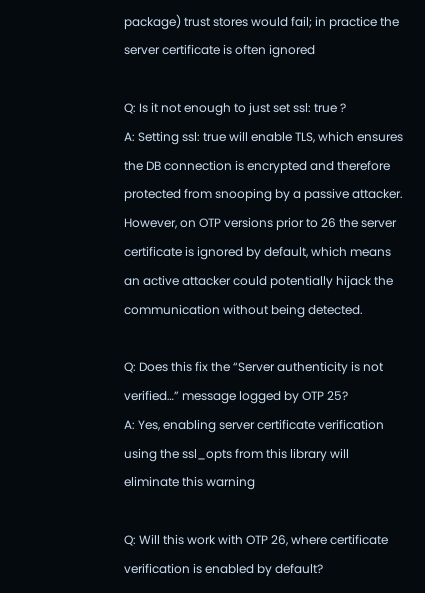package) trust stores would fail; in practice the server certificate is often ignored

Q: Is it not enough to just set ssl: true ?
A: Setting ssl: true will enable TLS, which ensures the DB connection is encrypted and therefore protected from snooping by a passive attacker. However, on OTP versions prior to 26 the server certificate is ignored by default, which means an active attacker could potentially hijack the communication without being detected.

Q: Does this fix the “Server authenticity is not verified…” message logged by OTP 25?
A: Yes, enabling server certificate verification using the ssl_opts from this library will eliminate this warning

Q: Will this work with OTP 26, where certificate verification is enabled by default?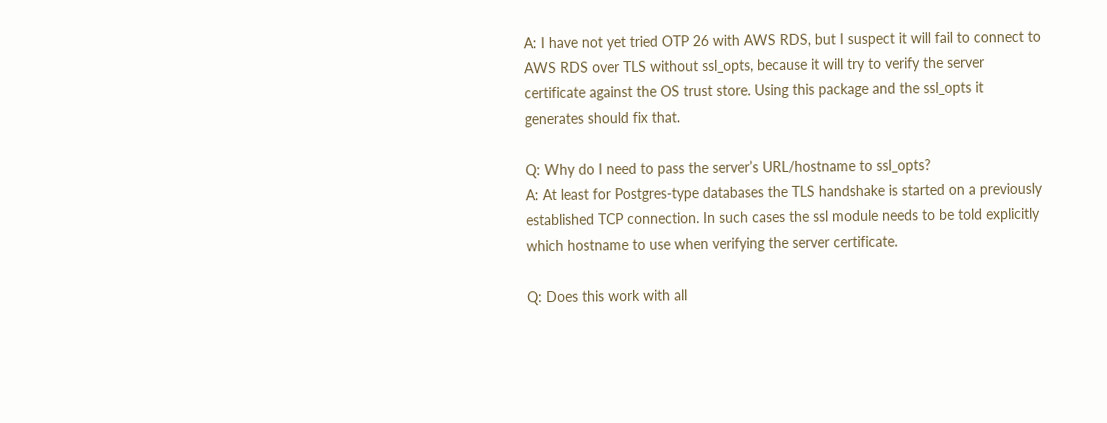A: I have not yet tried OTP 26 with AWS RDS, but I suspect it will fail to connect to AWS RDS over TLS without ssl_opts, because it will try to verify the server certificate against the OS trust store. Using this package and the ssl_opts it generates should fix that.

Q: Why do I need to pass the server’s URL/hostname to ssl_opts?
A: At least for Postgres-type databases the TLS handshake is started on a previously established TCP connection. In such cases the ssl module needs to be told explicitly which hostname to use when verifying the server certificate.

Q: Does this work with all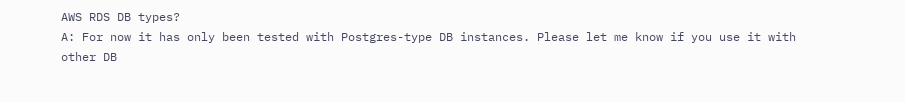AWS RDS DB types?
A: For now it has only been tested with Postgres-type DB instances. Please let me know if you use it with other DB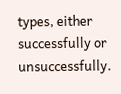types, either successfully or unsuccessfully.